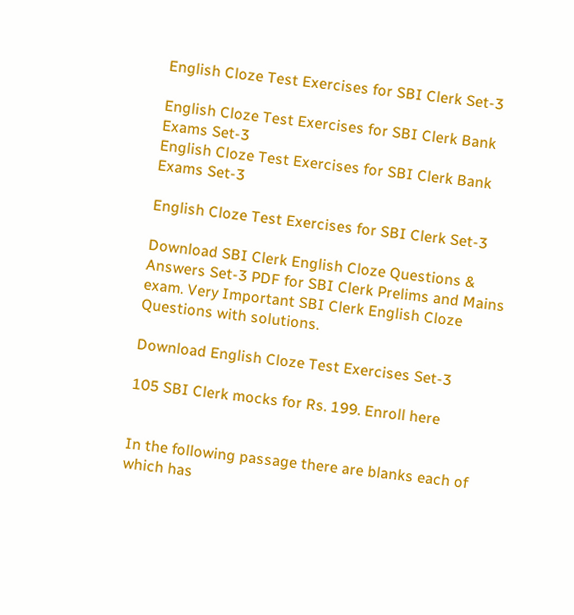English Cloze Test Exercises for SBI Clerk Set-3

English Cloze Test Exercises for SBI Clerk Bank Exams Set-3
English Cloze Test Exercises for SBI Clerk Bank Exams Set-3

English Cloze Test Exercises for SBI Clerk Set-3

Download SBI Clerk English Cloze Questions & Answers Set-3 PDF for SBI Clerk Prelims and Mains exam. Very Important SBI Clerk English Cloze Questions with solutions.

Download English Cloze Test Exercises Set-3

105 SBI Clerk mocks for Rs. 199. Enroll here


In the following passage there are blanks each of which has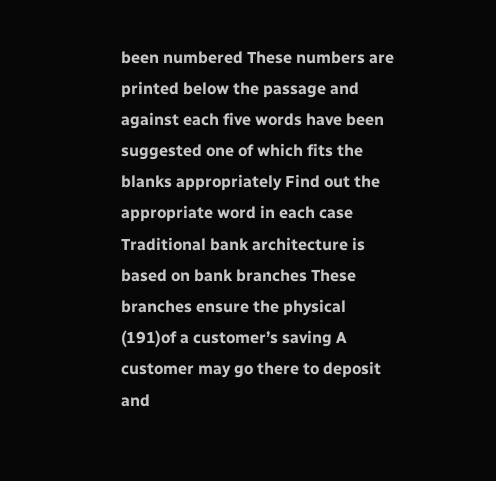been numbered These numbers are printed below the passage and against each five words have been suggested one of which fits the blanks appropriately Find out the appropriate word in each case
Traditional bank architecture is based on bank branches These branches ensure the physical (191)of a customer’s saving A customer may go there to deposit and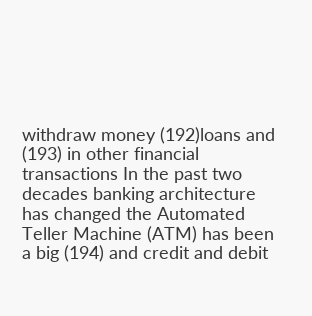withdraw money (192)loans and (193) in other financial transactions In the past two decades banking architecture has changed the Automated Teller Machine (ATM) has been a big (194) and credit and debit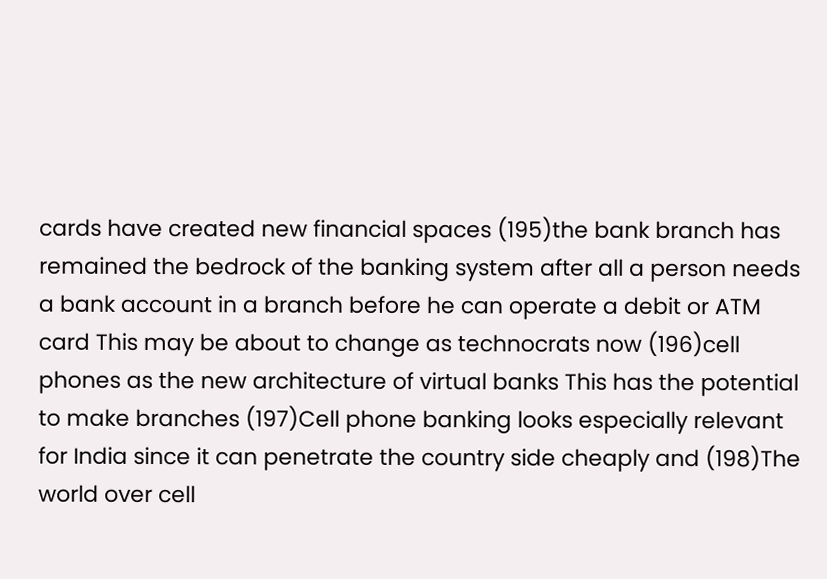cards have created new financial spaces (195)the bank branch has remained the bedrock of the banking system after all a person needs a bank account in a branch before he can operate a debit or ATM card This may be about to change as technocrats now (196)cell phones as the new architecture of virtual banks This has the potential to make branches (197)Cell phone banking looks especially relevant for India since it can penetrate the country side cheaply and (198)The world over cell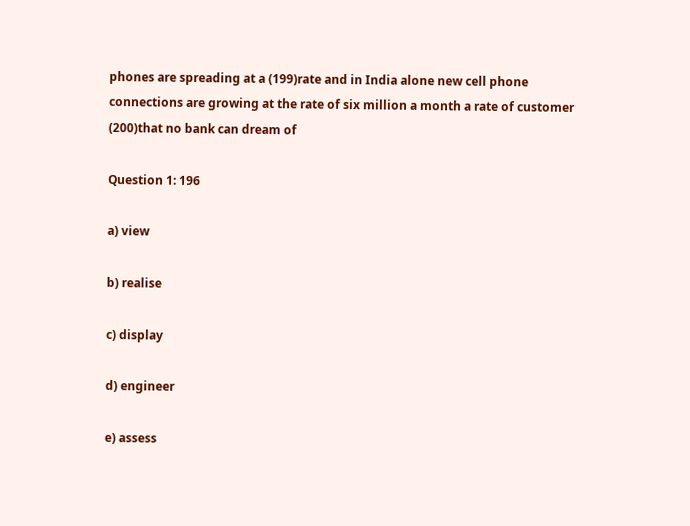phones are spreading at a (199)rate and in India alone new cell phone connections are growing at the rate of six million a month a rate of customer (200)that no bank can dream of

Question 1: 196

a) view

b) realise

c) display

d) engineer

e) assess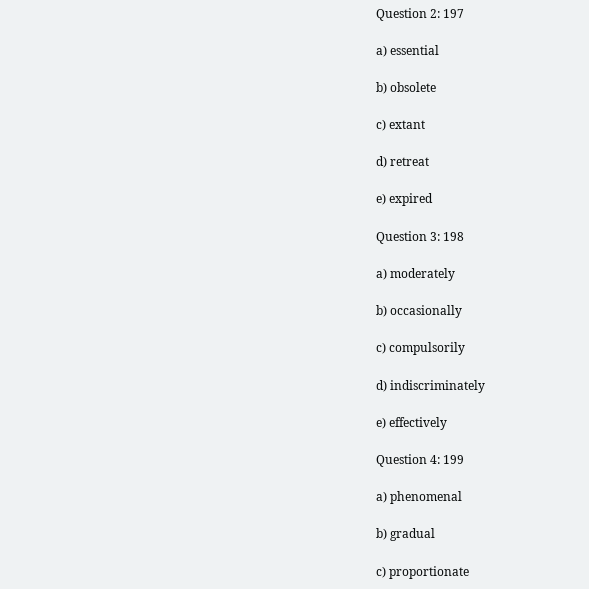Question 2: 197

a) essential

b) obsolete

c) extant

d) retreat

e) expired

Question 3: 198

a) moderately

b) occasionally

c) compulsorily

d) indiscriminately

e) effectively

Question 4: 199

a) phenomenal

b) gradual

c) proportionate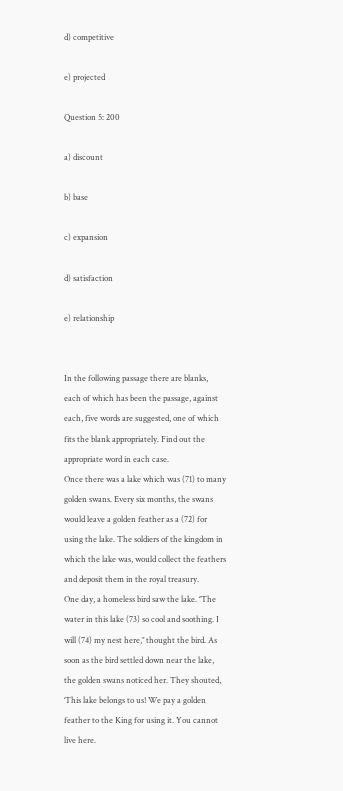d) competitive

e) projected

Question 5: 200

a) discount

b) base

c) expansion

d) satisfaction

e) relationship


In the following passage there are blanks, each of which has been the passage, against each, five words are suggested, one of which fits the blank appropriately. Find out the appropriate word in each case.
Once there was a lake which was (71) to many golden swans. Every six months, the swans would leave a golden feather as a (72) for using the lake. The soldiers of the kingdom in which the lake was, would collect the feathers and deposit them in the royal treasury.
One day, a homeless bird saw the lake. ‘’The water in this lake (73) so cool and soothing. I will (74) my nest here,’’ thought the bird. As soon as the bird settled down near the lake, the golden swans noticed her. They shouted, ‘This lake belongs to us! We pay a golden feather to the King for using it. You cannot live here.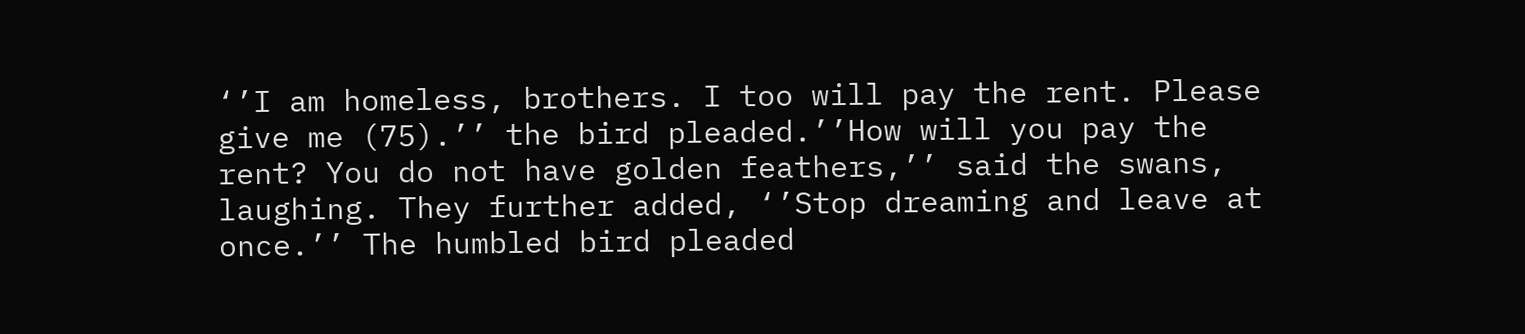‘’I am homeless, brothers. I too will pay the rent. Please give me (75).’’ the bird pleaded.’’How will you pay the rent? You do not have golden feathers,’’ said the swans, laughing. They further added, ‘’Stop dreaming and leave at once.’’ The humbled bird pleaded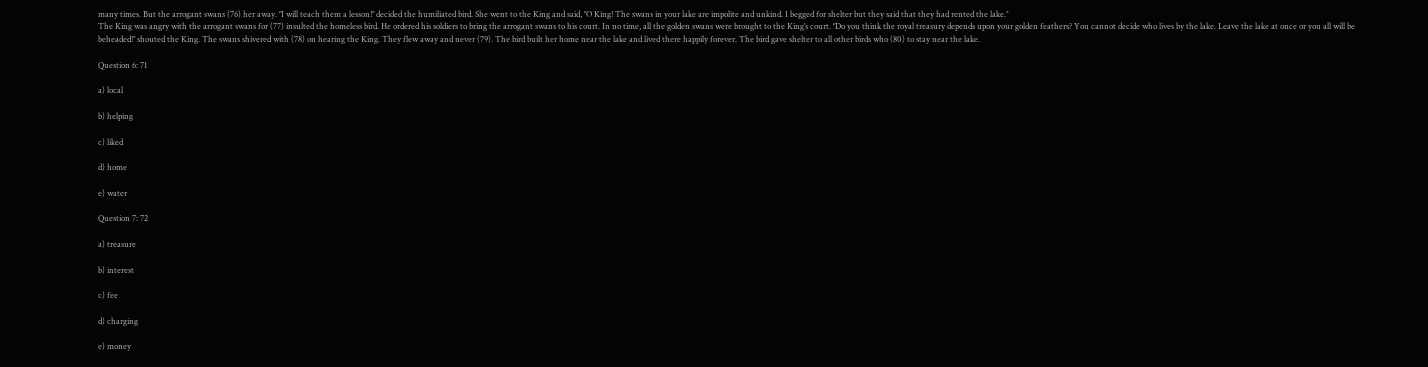many times. But the arrogant swans (76) her away. ‘’I will teach them a lesson!’’ decided the humiliated bird. She went to the King and said, ‘’O King! The swans in your lake are impolite and unkind. I begged for shelter but they said that they had rented the lake.’’
The King was angry with the arrogant swans for (77) insulted the homeless bird. He ordered his soldiers to bring the arrogant swans to his court. In no time, all the golden swans were brought to the King’s court. ‘’Do you think the royal treasury depends upon your golden feathers? You cannot decide who lives by the lake. Leave the lake at once or you all will be beheaded!’’ shouted the King. The swans shivered with (78) on hearing the King. They flew away and never (79). The bird built her home near the lake and lived there happily forever. The bird gave shelter to all other birds who (80) to stay near the lake.

Question 6: 71

a) local

b) helping

c) liked

d) home

e) water

Question 7: 72

a) treasure

b) interest

c) fee

d) charging

e) money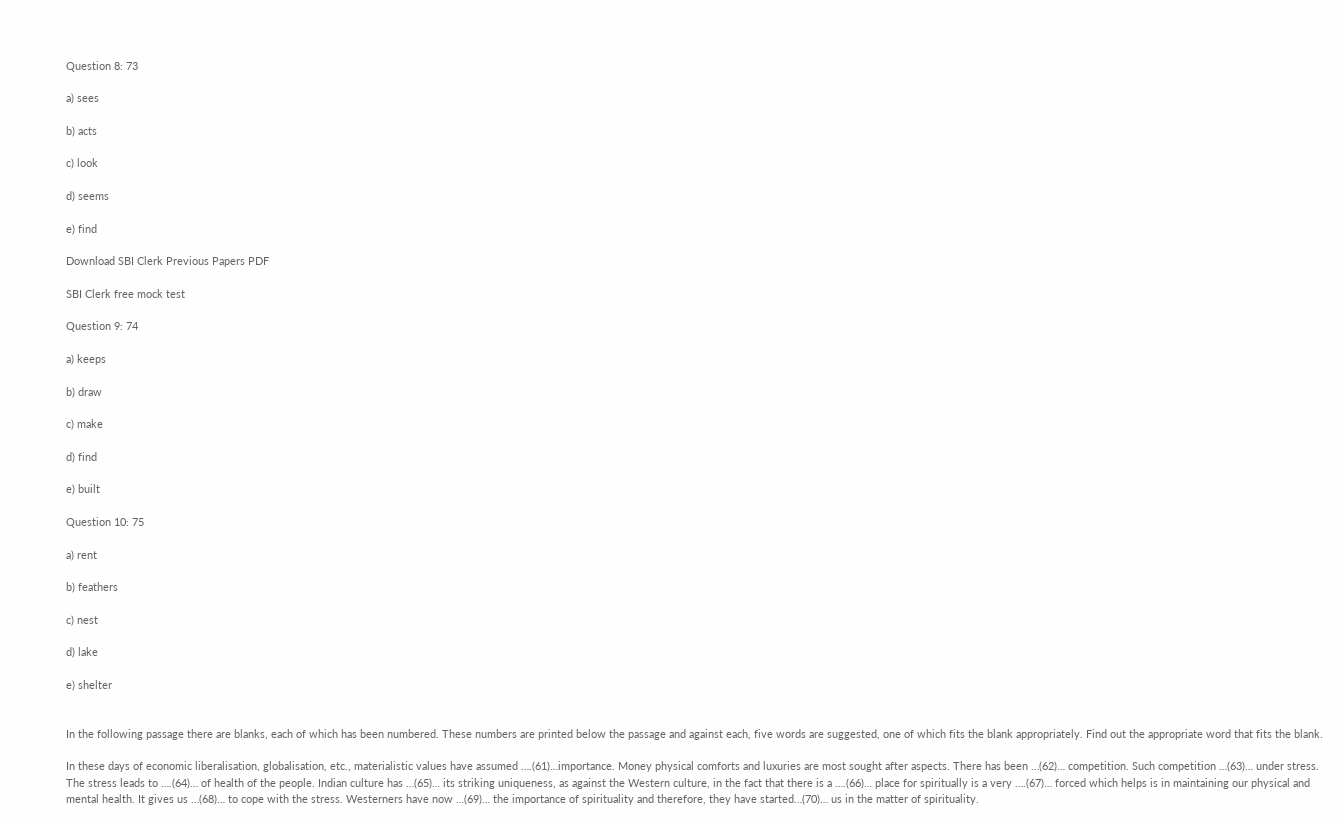Question 8: 73

a) sees

b) acts

c) look

d) seems

e) find

Download SBI Clerk Previous Papers PDF

SBI Clerk free mock test

Question 9: 74

a) keeps

b) draw

c) make

d) find

e) built

Question 10: 75

a) rent

b) feathers

c) nest

d) lake

e) shelter


In the following passage there are blanks, each of which has been numbered. These numbers are printed below the passage and against each, five words are suggested, one of which fits the blank appropriately. Find out the appropriate word that fits the blank.

In these days of economic liberalisation, globalisation, etc., materialistic values have assumed ….(61)…importance. Money physical comforts and luxuries are most sought after aspects. There has been …(62)… competition. Such competition …(63)… under stress. The stress leads to ….(64)… of health of the people. Indian culture has …(65)… its striking uniqueness, as against the Western culture, in the fact that there is a ….(66)… place for spiritually is a very ….(67)… forced which helps is in maintaining our physical and mental health. It gives us …(68)… to cope with the stress. Westerners have now …(69)… the importance of spirituality and therefore, they have started…(70)… us in the matter of spirituality.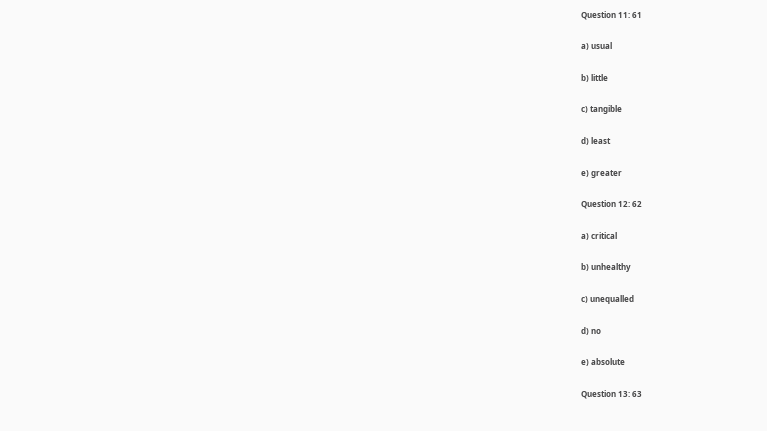Question 11: 61

a) usual

b) little

c) tangible

d) least

e) greater

Question 12: 62

a) critical

b) unhealthy

c) unequalled

d) no

e) absolute

Question 13: 63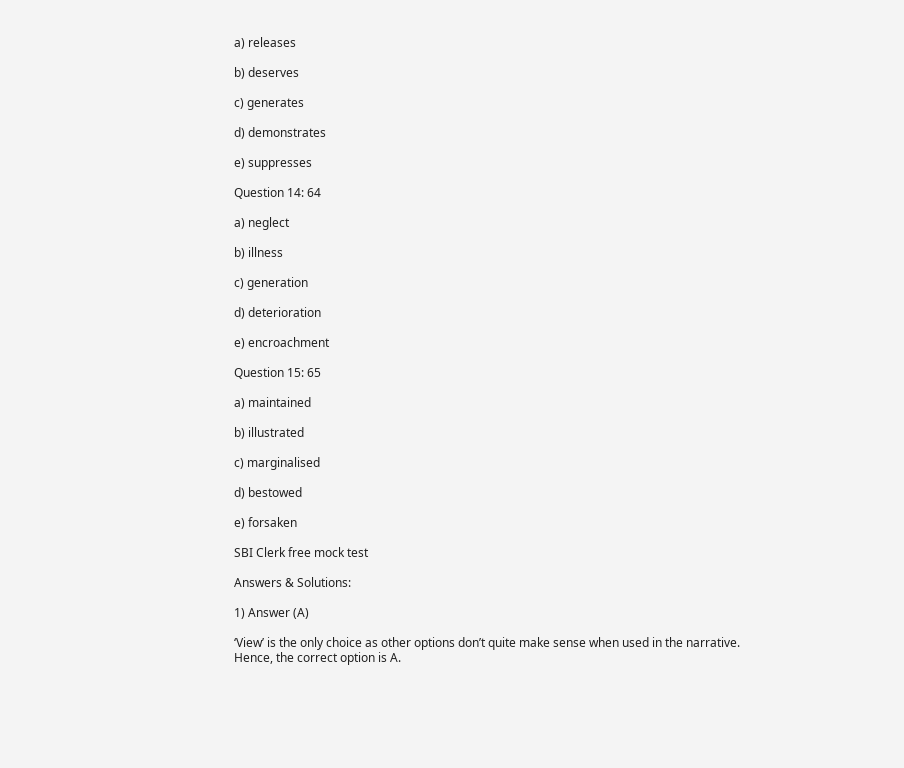a) releases

b) deserves

c) generates

d) demonstrates

e) suppresses

Question 14: 64

a) neglect

b) illness

c) generation

d) deterioration

e) encroachment

Question 15: 65

a) maintained

b) illustrated

c) marginalised

d) bestowed

e) forsaken

SBI Clerk free mock test

Answers & Solutions:

1) Answer (A)

‘View’ is the only choice as other options don’t quite make sense when used in the narrative.
Hence, the correct option is A.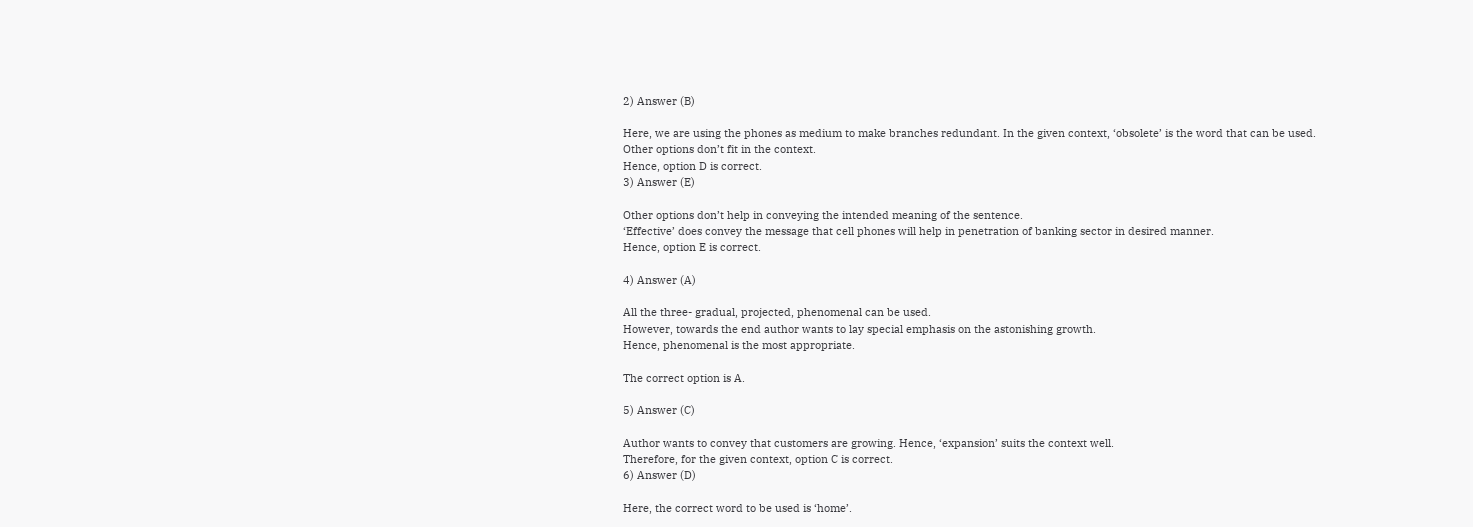2) Answer (B)

Here, we are using the phones as medium to make branches redundant. In the given context, ‘obsolete’ is the word that can be used.
Other options don’t fit in the context.
Hence, option D is correct.
3) Answer (E)

Other options don’t help in conveying the intended meaning of the sentence.
‘Effective’ does convey the message that cell phones will help in penetration of banking sector in desired manner.
Hence, option E is correct.

4) Answer (A)

All the three- gradual, projected, phenomenal can be used.
However, towards the end author wants to lay special emphasis on the astonishing growth.
Hence, phenomenal is the most appropriate.

The correct option is A.

5) Answer (C)

Author wants to convey that customers are growing. Hence, ‘expansion’ suits the context well.
Therefore, for the given context, option C is correct.
6) Answer (D)

Here, the correct word to be used is ‘home’.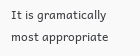It is gramatically most appropriate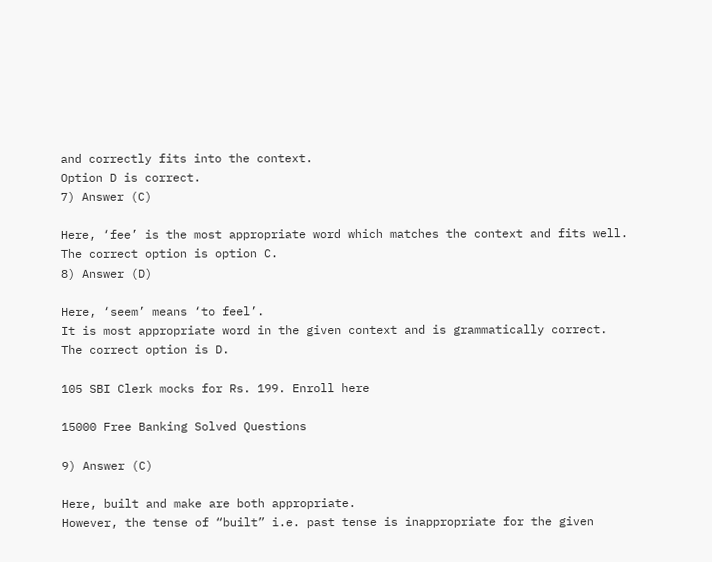and correctly fits into the context.
Option D is correct.
7) Answer (C)

Here, ‘fee’ is the most appropriate word which matches the context and fits well.
The correct option is option C.
8) Answer (D)

Here, ‘seem’ means ‘to feel’.
It is most appropriate word in the given context and is grammatically correct.
The correct option is D.

105 SBI Clerk mocks for Rs. 199. Enroll here

15000 Free Banking Solved Questions

9) Answer (C)

Here, built and make are both appropriate.
However, the tense of “built” i.e. past tense is inappropriate for the given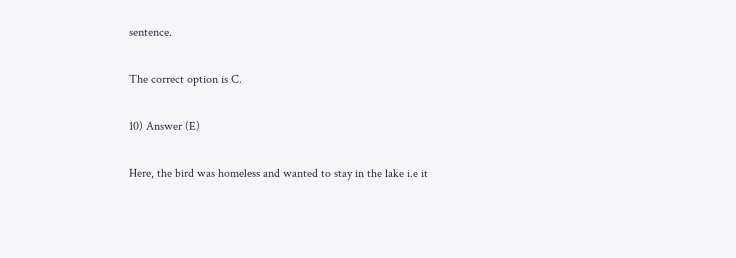sentence.

The correct option is C.

10) Answer (E)

Here, the bird was homeless and wanted to stay in the lake i.e it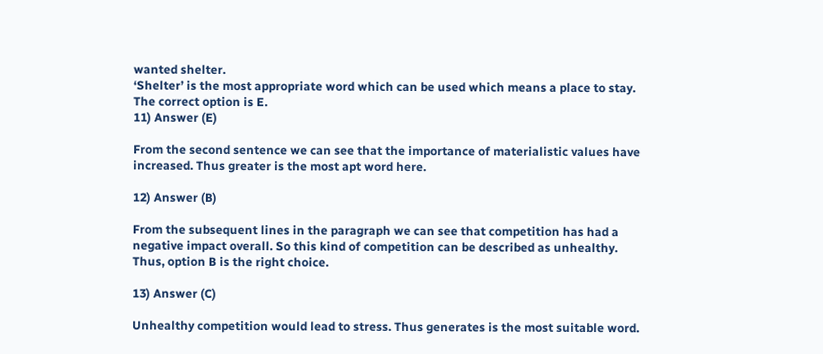wanted shelter.
‘Shelter’ is the most appropriate word which can be used which means a place to stay.
The correct option is E.
11) Answer (E)

From the second sentence we can see that the importance of materialistic values have increased. Thus greater is the most apt word here.

12) Answer (B)

From the subsequent lines in the paragraph we can see that competition has had a negative impact overall. So this kind of competition can be described as unhealthy. Thus, option B is the right choice.

13) Answer (C)

Unhealthy competition would lead to stress. Thus generates is the most suitable word.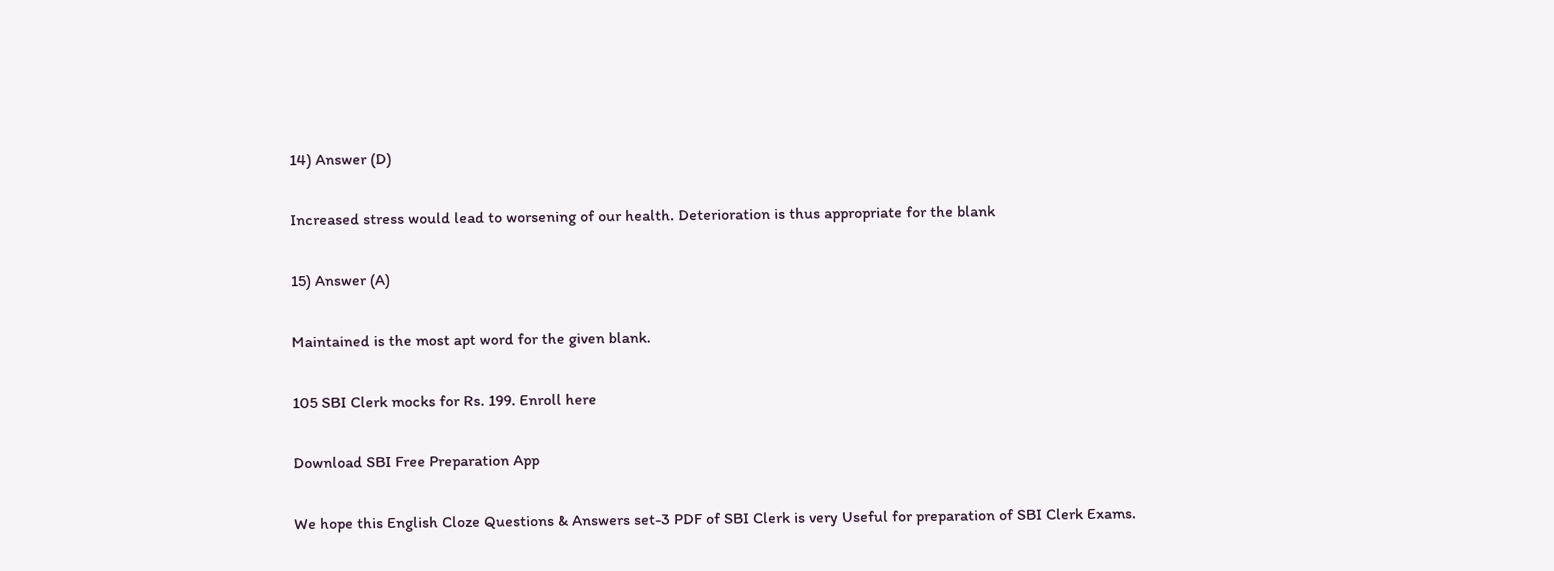14) Answer (D)

Increased stress would lead to worsening of our health. Deterioration is thus appropriate for the blank

15) Answer (A)

Maintained is the most apt word for the given blank.

105 SBI Clerk mocks for Rs. 199. Enroll here

Download SBI Free Preparation App

We hope this English Cloze Questions & Answers set-3 PDF of SBI Clerk is very Useful for preparation of SBI Clerk Exams.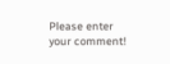Please enter your comment!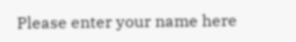Please enter your name here